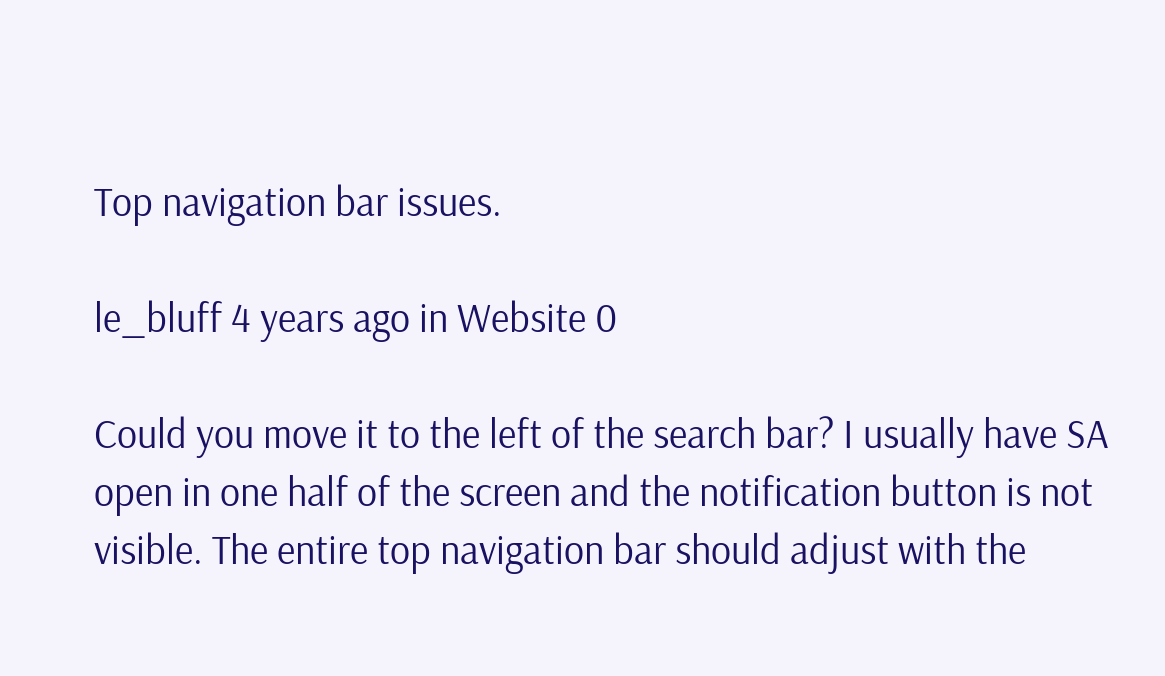Top navigation bar issues.

le_bluff 4 years ago in Website 0

Could you move it to the left of the search bar? I usually have SA open in one half of the screen and the notification button is not visible. The entire top navigation bar should adjust with the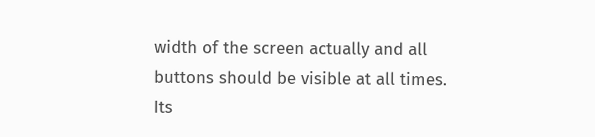width of the screen actually and all buttons should be visible at all times. Its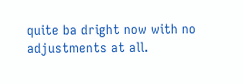quite ba dright now with no adjustments at all.